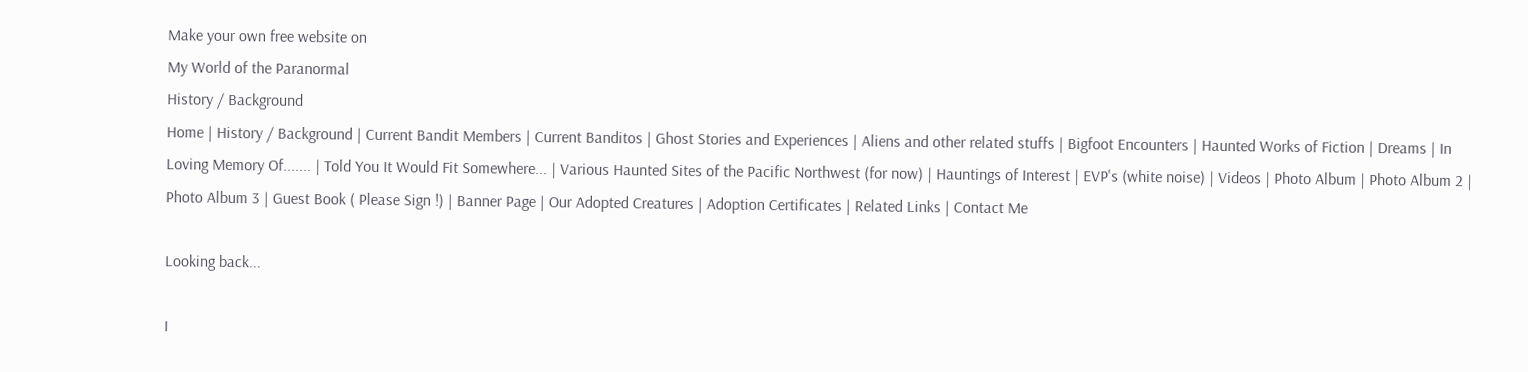Make your own free website on
My World of the Paranormal
History / Background
Home | History / Background | Current Bandit Members | Current Banditos | Ghost Stories and Experiences | Aliens and other related stuffs | Bigfoot Encounters | Haunted Works of Fiction | Dreams | In Loving Memory Of....... | Told You It Would Fit Somewhere... | Various Haunted Sites of the Pacific Northwest (for now) | Hauntings of Interest | EVP's (white noise) | Videos | Photo Album | Photo Album 2 | Photo Album 3 | Guest Book ( Please Sign !) | Banner Page | Our Adopted Creatures | Adoption Certificates | Related Links | Contact Me

Looking back...

I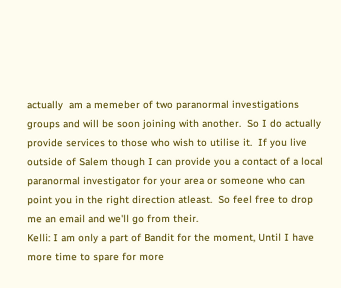actually  am a memeber of two paranormal investigations groups and will be soon joining with another.  So I do actually provide services to those who wish to utilise it.  If you live outside of Salem though I can provide you a contact of a local paranormal investigator for your area or someone who can point you in the right direction atleast.  So feel free to drop me an email and we'll go from their.
Kelli: I am only a part of Bandit for the moment, Until I have more time to spare for more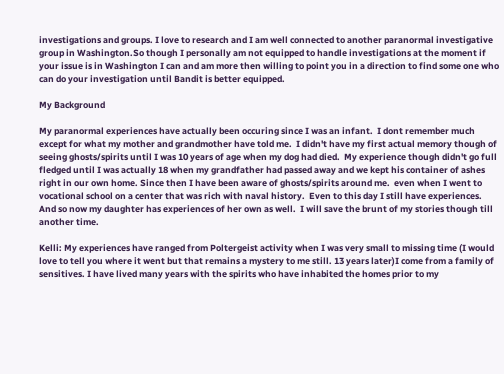investigations and groups. I love to research and I am well connected to another paranormal investigative group in Washington.So though I personally am not equipped to handle investigations at the moment if your issue is in Washington I can and am more then willing to point you in a direction to find some one who can do your investigation until Bandit is better equipped.

My Background

My paranormal experiences have actually been occuring since I was an infant.  I dont remember much except for what my mother and grandmother have told me.  I didn't have my first actual memory though of seeing ghosts/spirits until I was 10 years of age when my dog had died.  My experience though didn't go full fledged until I was actually 18 when my grandfather had passed away and we kept his container of ashes right in our own home. Since then I have been aware of ghosts/spirits around me.  even when I went to vocational school on a center that was rich with naval history.  Even to this day I still have experiences.  And so now my daughter has experiences of her own as well.  I will save the brunt of my stories though till another time.

Kelli: My experiences have ranged from Poltergeist activity when I was very small to missing time (I would love to tell you where it went but that remains a mystery to me still. 13 years later)I come from a family of sensitives. I have lived many years with the spirits who have inhabited the homes prior to my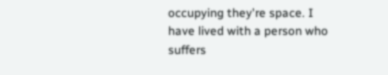occupying they're space. I have lived with a person who suffers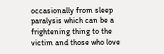occasionally from sleep paralysis which can be a frightening thing to the victim and those who love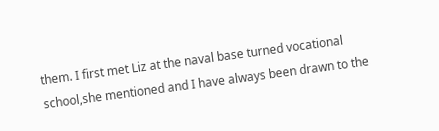them. I first met Liz at the naval base turned vocational school,she mentioned and I have always been drawn to the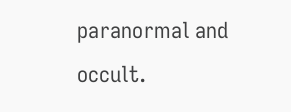paranormal and occult.